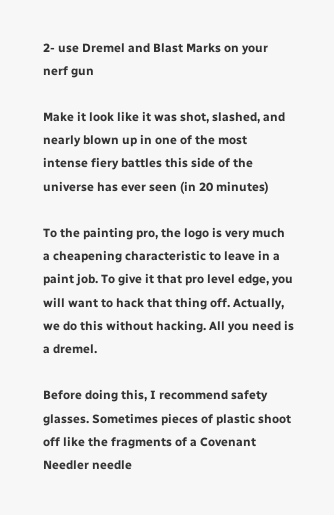2- use Dremel and Blast Marks on your nerf gun

Make it look like it was shot, slashed, and nearly blown up in one of the most intense fiery battles this side of the universe has ever seen (in 20 minutes)

To the painting pro, the logo is very much a cheapening characteristic to leave in a paint job. To give it that pro level edge, you will want to hack that thing off. Actually, we do this without hacking. All you need is a dremel.

Before doing this, I recommend safety glasses. Sometimes pieces of plastic shoot off like the fragments of a Covenant Needler needle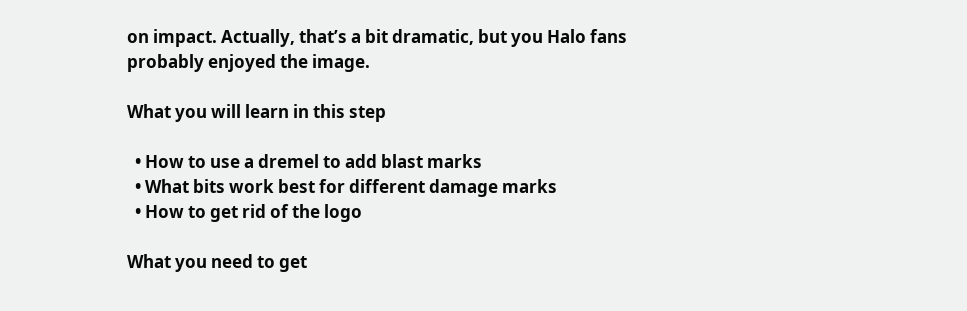on impact. Actually, that’s a bit dramatic, but you Halo fans probably enjoyed the image.

What you will learn in this step

  • How to use a dremel to add blast marks
  • What bits work best for different damage marks
  • How to get rid of the logo

What you need to get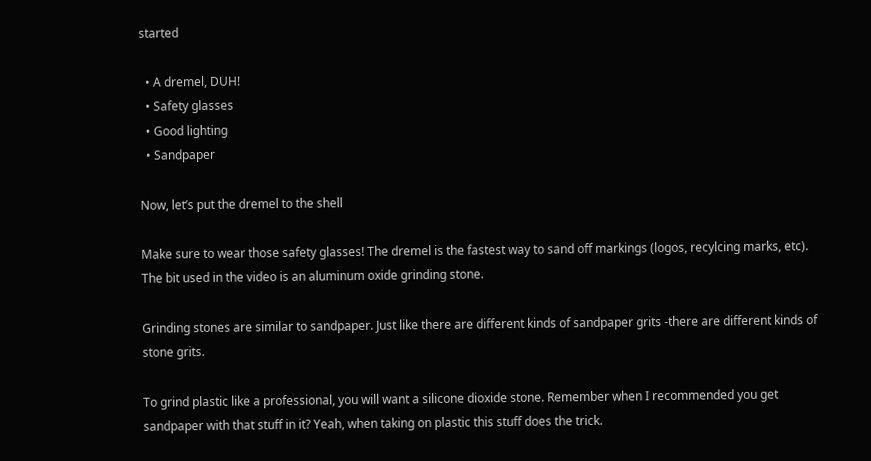started

  • A dremel, DUH!
  • Safety glasses
  • Good lighting
  • Sandpaper

Now, let’s put the dremel to the shell

Make sure to wear those safety glasses! The dremel is the fastest way to sand off markings (logos, recylcing marks, etc). The bit used in the video is an aluminum oxide grinding stone.

Grinding stones are similar to sandpaper. Just like there are different kinds of sandpaper grits -there are different kinds of stone grits.

To grind plastic like a professional, you will want a silicone dioxide stone. Remember when I recommended you get sandpaper with that stuff in it? Yeah, when taking on plastic this stuff does the trick.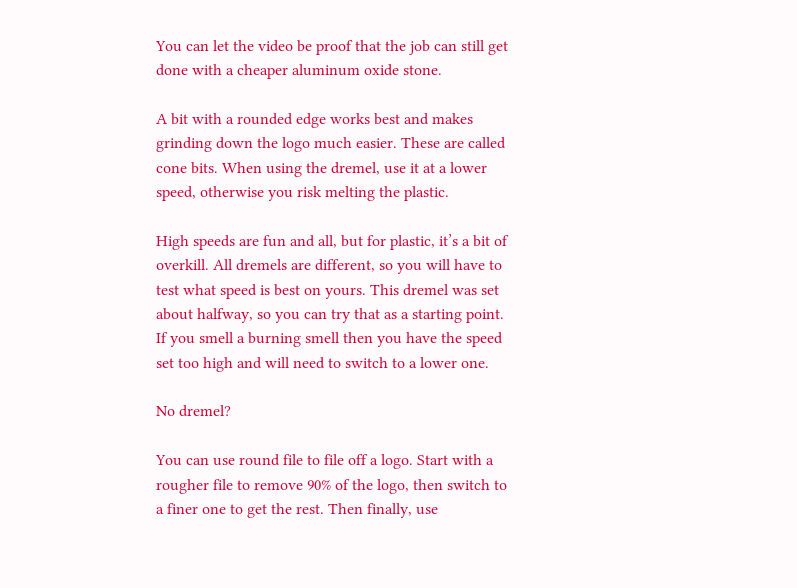You can let the video be proof that the job can still get done with a cheaper aluminum oxide stone.

A bit with a rounded edge works best and makes grinding down the logo much easier. These are called cone bits. When using the dremel, use it at a lower speed, otherwise you risk melting the plastic.

High speeds are fun and all, but for plastic, it’s a bit of overkill. All dremels are different, so you will have to test what speed is best on yours. This dremel was set about halfway, so you can try that as a starting point. If you smell a burning smell then you have the speed set too high and will need to switch to a lower one.

No dremel?

You can use round file to file off a logo. Start with a rougher file to remove 90% of the logo, then switch to a finer one to get the rest. Then finally, use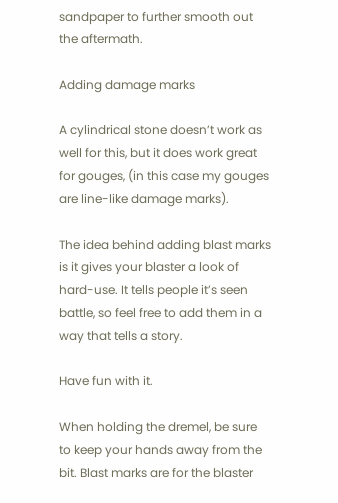sandpaper to further smooth out the aftermath.

Adding damage marks

A cylindrical stone doesn’t work as well for this, but it does work great for gouges, (in this case my gouges are line-like damage marks).

The idea behind adding blast marks is it gives your blaster a look of hard-use. It tells people it’s seen battle, so feel free to add them in a way that tells a story.

Have fun with it.

When holding the dremel, be sure to keep your hands away from the bit. Blast marks are for the blaster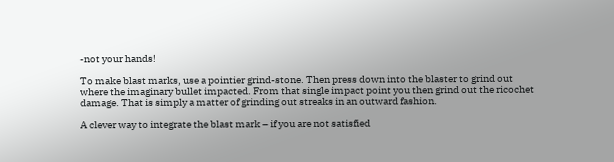-not your hands!

To make blast marks, use a pointier grind-stone. Then press down into the blaster to grind out where the imaginary bullet impacted. From that single impact point you then grind out the ricochet damage. That is simply a matter of grinding out streaks in an outward fashion.

A clever way to integrate the blast mark – if you are not satisfied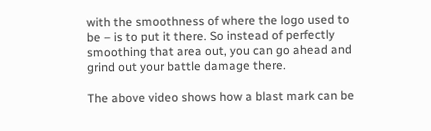with the smoothness of where the logo used to be – is to put it there. So instead of perfectly smoothing that area out, you can go ahead and grind out your battle damage there.

The above video shows how a blast mark can be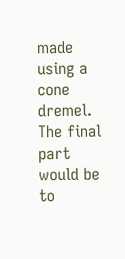made using a cone dremel. The final part would be to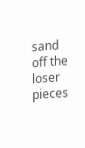sand off the loser pieces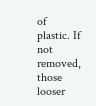of plastic. If not removed, those looser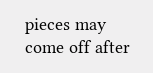pieces may come off after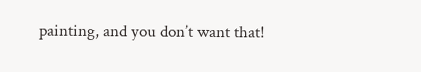painting, and you don’t want that!